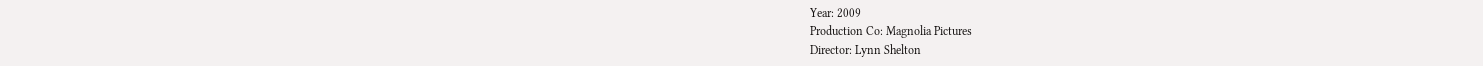Year: 2009
Production Co: Magnolia Pictures
Director: Lynn Shelton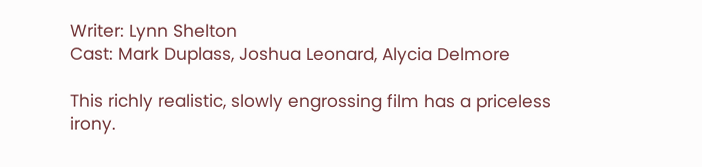Writer: Lynn Shelton
Cast: Mark Duplass, Joshua Leonard, Alycia Delmore

This richly realistic, slowly engrossing film has a priceless irony.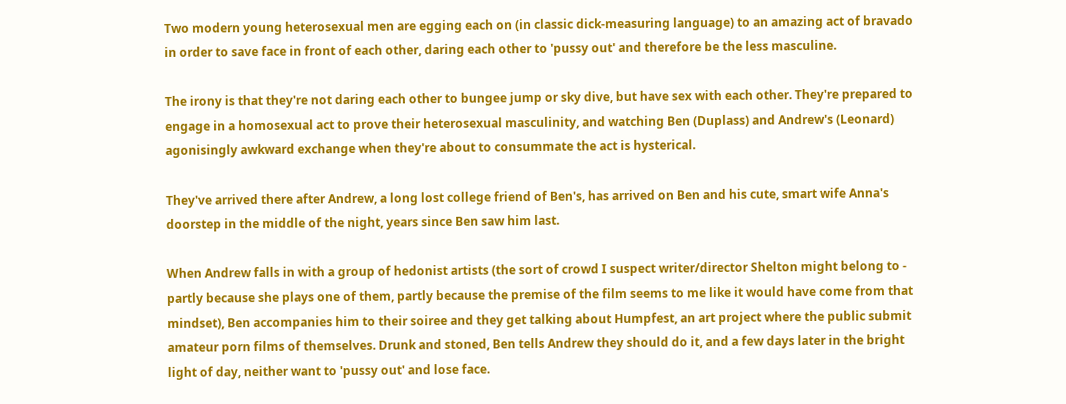Two modern young heterosexual men are egging each on (in classic dick-measuring language) to an amazing act of bravado in order to save face in front of each other, daring each other to 'pussy out' and therefore be the less masculine.

The irony is that they're not daring each other to bungee jump or sky dive, but have sex with each other. They're prepared to engage in a homosexual act to prove their heterosexual masculinity, and watching Ben (Duplass) and Andrew's (Leonard) agonisingly awkward exchange when they're about to consummate the act is hysterical.

They've arrived there after Andrew, a long lost college friend of Ben's, has arrived on Ben and his cute, smart wife Anna's doorstep in the middle of the night, years since Ben saw him last.

When Andrew falls in with a group of hedonist artists (the sort of crowd I suspect writer/director Shelton might belong to - partly because she plays one of them, partly because the premise of the film seems to me like it would have come from that mindset), Ben accompanies him to their soiree and they get talking about Humpfest, an art project where the public submit amateur porn films of themselves. Drunk and stoned, Ben tells Andrew they should do it, and a few days later in the bright light of day, neither want to 'pussy out' and lose face.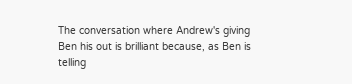The conversation where Andrew's giving Ben his out is brilliant because, as Ben is telling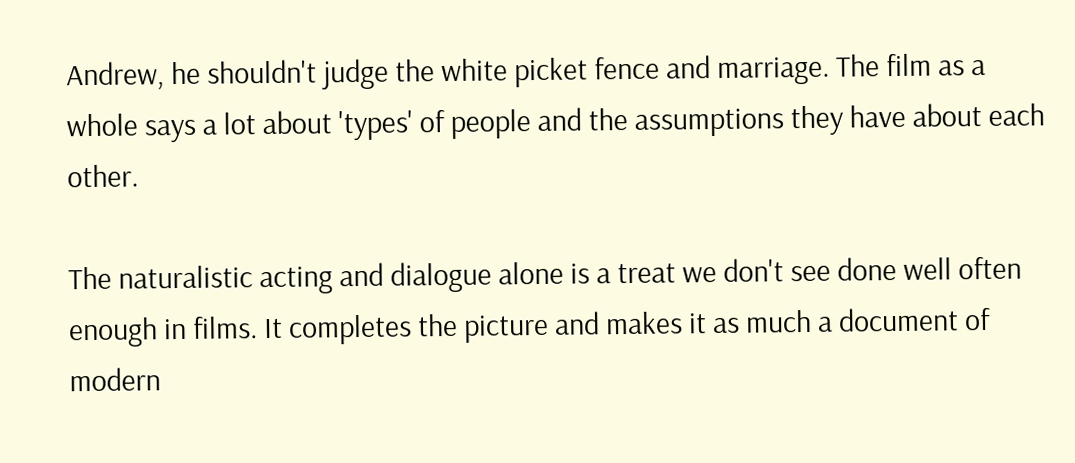Andrew, he shouldn't judge the white picket fence and marriage. The film as a whole says a lot about 'types' of people and the assumptions they have about each other.

The naturalistic acting and dialogue alone is a treat we don't see done well often enough in films. It completes the picture and makes it as much a document of modern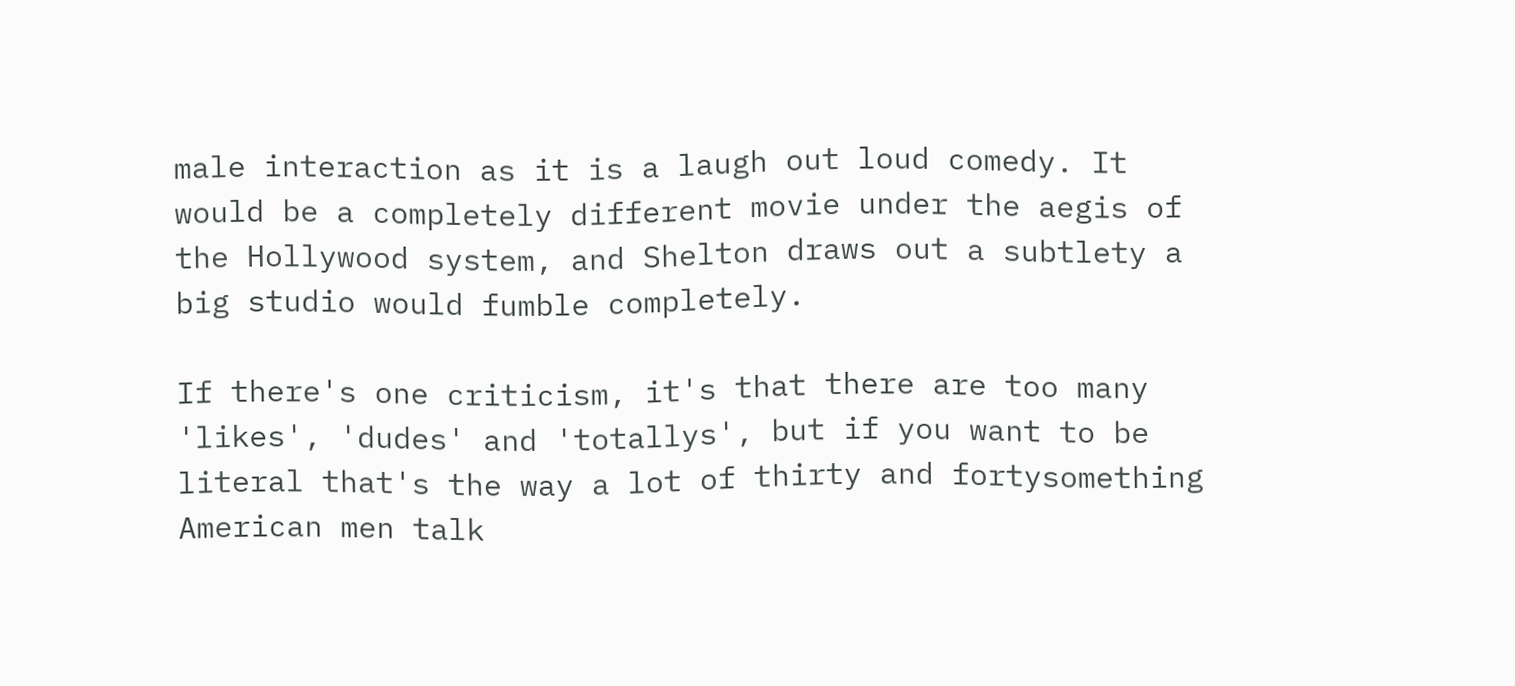male interaction as it is a laugh out loud comedy. It would be a completely different movie under the aegis of the Hollywood system, and Shelton draws out a subtlety a big studio would fumble completely.

If there's one criticism, it's that there are too many 'likes', 'dudes' and 'totallys', but if you want to be literal that's the way a lot of thirty and fortysomething American men talk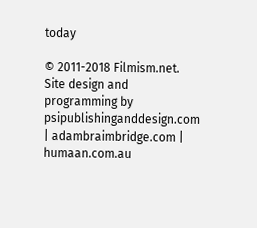today

© 2011-2018 Filmism.net. Site design and programming by psipublishinganddesign.com | adambraimbridge.com | humaan.com.au